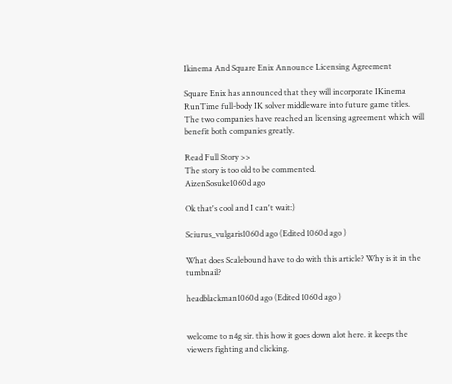Ikinema And Square Enix Announce Licensing Agreement

Square Enix has announced that they will incorporate IKinema RunTime full-body IK solver middleware into future game titles. The two companies have reached an licensing agreement which will benefit both companies greatly.

Read Full Story >>
The story is too old to be commented.
AizenSosuke1060d ago

Ok that's cool and I can't wait:)

Sciurus_vulgaris1060d ago (Edited 1060d ago )

What does Scalebound have to do with this article? Why is it in the tumbnail?

headblackman1060d ago (Edited 1060d ago )


welcome to n4g sir. this how it goes down alot here. it keeps the viewers fighting and clicking.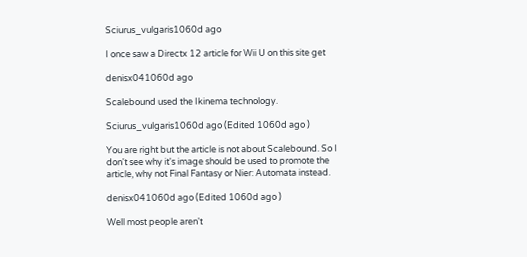Sciurus_vulgaris1060d ago

I once saw a Directx 12 article for Wii U on this site get

denisx041060d ago

Scalebound used the Ikinema technology.

Sciurus_vulgaris1060d ago (Edited 1060d ago )

You are right but the article is not about Scalebound. So I don't see why it's image should be used to promote the article, why not Final Fantasy or Nier: Automata instead.

denisx041060d ago (Edited 1060d ago )

Well most people aren't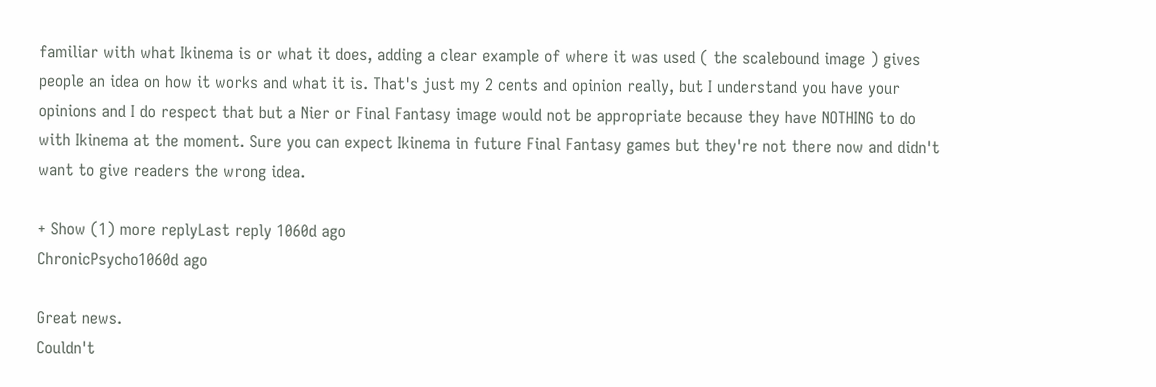familiar with what Ikinema is or what it does, adding a clear example of where it was used ( the scalebound image ) gives people an idea on how it works and what it is. That's just my 2 cents and opinion really, but I understand you have your opinions and I do respect that but a Nier or Final Fantasy image would not be appropriate because they have NOTHING to do with Ikinema at the moment. Sure you can expect Ikinema in future Final Fantasy games but they're not there now and didn't want to give readers the wrong idea.

+ Show (1) more replyLast reply 1060d ago
ChronicPsycho1060d ago

Great news.
Couldn't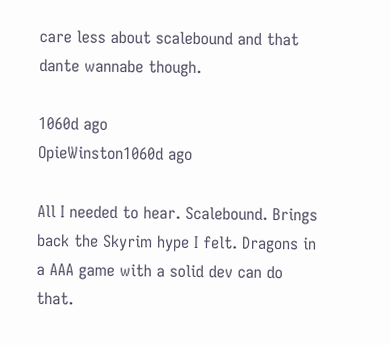care less about scalebound and that dante wannabe though.

1060d ago
OpieWinston1060d ago

All I needed to hear. Scalebound. Brings back the Skyrim hype I felt. Dragons in a AAA game with a solid dev can do that.